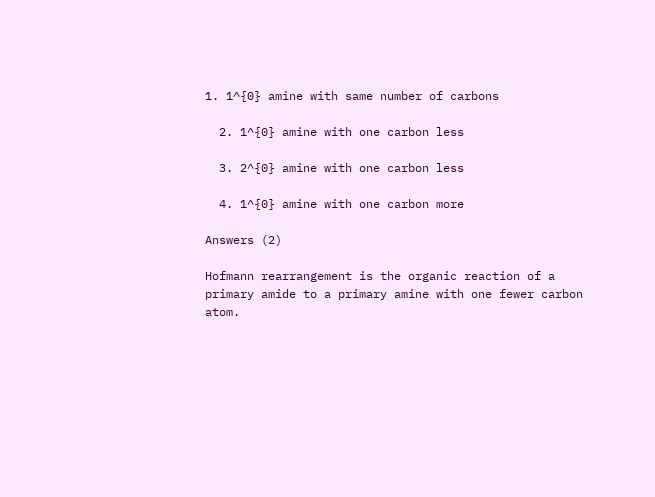1. 1^{0} amine with same number of carbons

  2. 1^{0} amine with one carbon less

  3. 2^{0} amine with one carbon less

  4. 1^{0} amine with one carbon more

Answers (2)

Hofmann rearrangement is the organic reaction of a primary amide to a primary amine with one fewer carbon atom.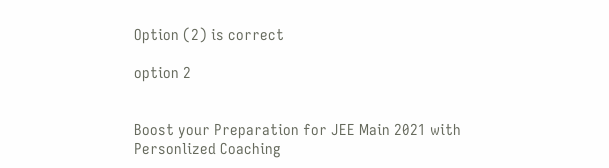Option (2) is correct

option 2


Boost your Preparation for JEE Main 2021 with Personlized Coaching